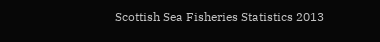Scottish Sea Fisheries Statistics 2013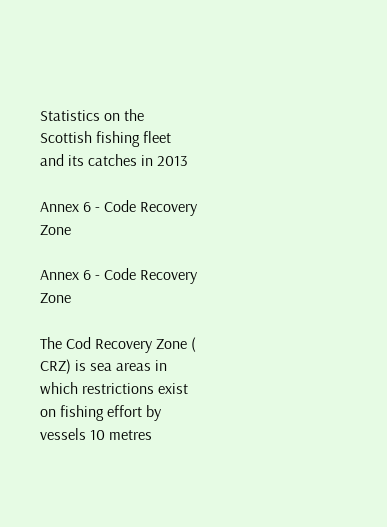Statistics on the Scottish fishing fleet and its catches in 2013

Annex 6 - Code Recovery Zone

Annex 6 - Code Recovery Zone

The Cod Recovery Zone ( CRZ) is sea areas in which restrictions exist on fishing effort by vessels 10 metres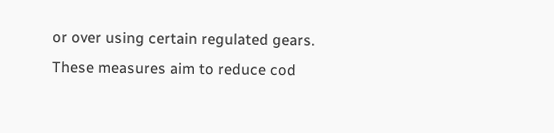or over using certain regulated gears. These measures aim to reduce cod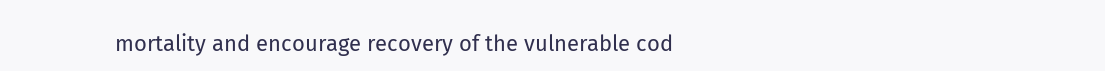mortality and encourage recovery of the vulnerable cod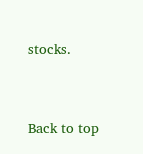stocks.


Back to top